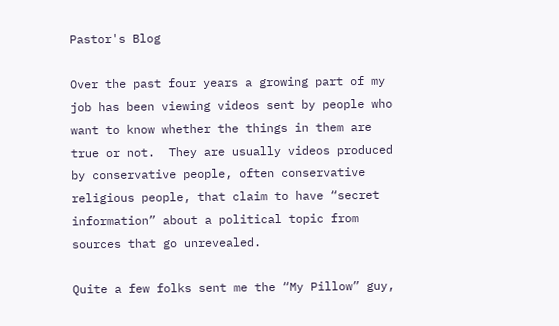Pastor's Blog

Over the past four years a growing part of my job has been viewing videos sent by people who want to know whether the things in them are true or not.  They are usually videos produced by conservative people, often conservative religious people, that claim to have “secret information” about a political topic from sources that go unrevealed.

Quite a few folks sent me the “My Pillow” guy,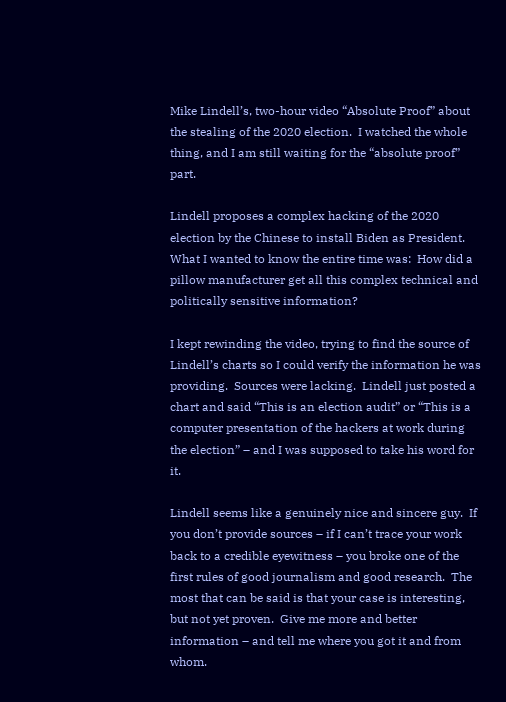Mike Lindell’s, two-hour video “Absolute Proof” about the stealing of the 2020 election.  I watched the whole thing, and I am still waiting for the “absolute proof” part.

Lindell proposes a complex hacking of the 2020 election by the Chinese to install Biden as President.  What I wanted to know the entire time was:  How did a pillow manufacturer get all this complex technical and politically sensitive information?

I kept rewinding the video, trying to find the source of Lindell’s charts so I could verify the information he was providing.  Sources were lacking.  Lindell just posted a chart and said “This is an election audit” or “This is a computer presentation of the hackers at work during the election” – and I was supposed to take his word for it.

Lindell seems like a genuinely nice and sincere guy.  If you don’t provide sources – if I can’t trace your work back to a credible eyewitness – you broke one of the first rules of good journalism and good research.  The most that can be said is that your case is interesting, but not yet proven.  Give me more and better information – and tell me where you got it and from whom.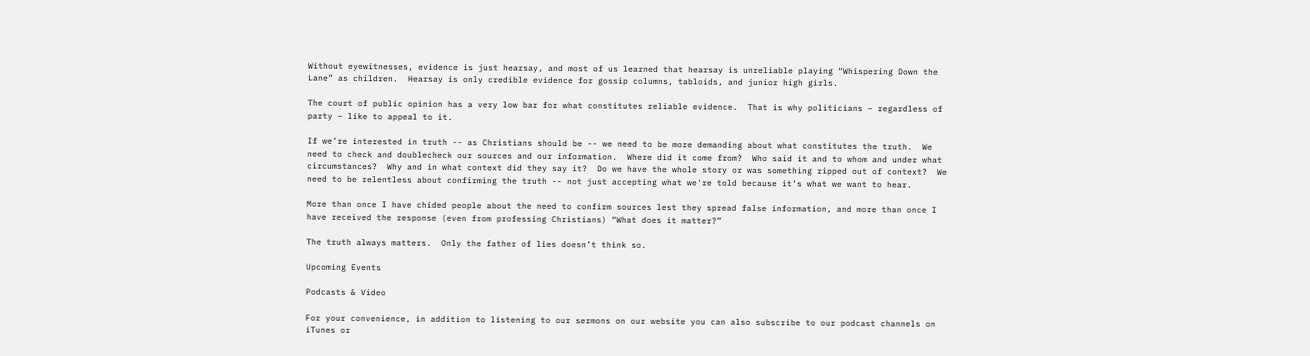Without eyewitnesses, evidence is just hearsay, and most of us learned that hearsay is unreliable playing “Whispering Down the Lane” as children.  Hearsay is only credible evidence for gossip columns, tabloids, and junior high girls.

The court of public opinion has a very low bar for what constitutes reliable evidence.  That is why politicians – regardless of party – like to appeal to it.

If we’re interested in truth -- as Christians should be -- we need to be more demanding about what constitutes the truth.  We need to check and doublecheck our sources and our information.  Where did it come from?  Who said it and to whom and under what circumstances?  Why and in what context did they say it?  Do we have the whole story or was something ripped out of context?  We need to be relentless about confirming the truth -- not just accepting what we're told because it’s what we want to hear.

More than once I have chided people about the need to confirm sources lest they spread false information, and more than once I have received the response (even from professing Christians) “What does it matter?”

The truth always matters.  Only the father of lies doesn’t think so.

Upcoming Events

Podcasts & Video

For your convenience, in addition to listening to our sermons on our website you can also subscribe to our podcast channels on iTunes or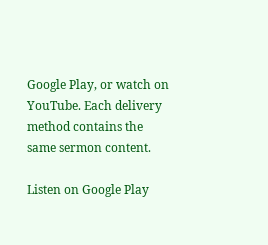Google Play, or watch on YouTube. Each delivery method contains the same sermon content.

Listen on Google Play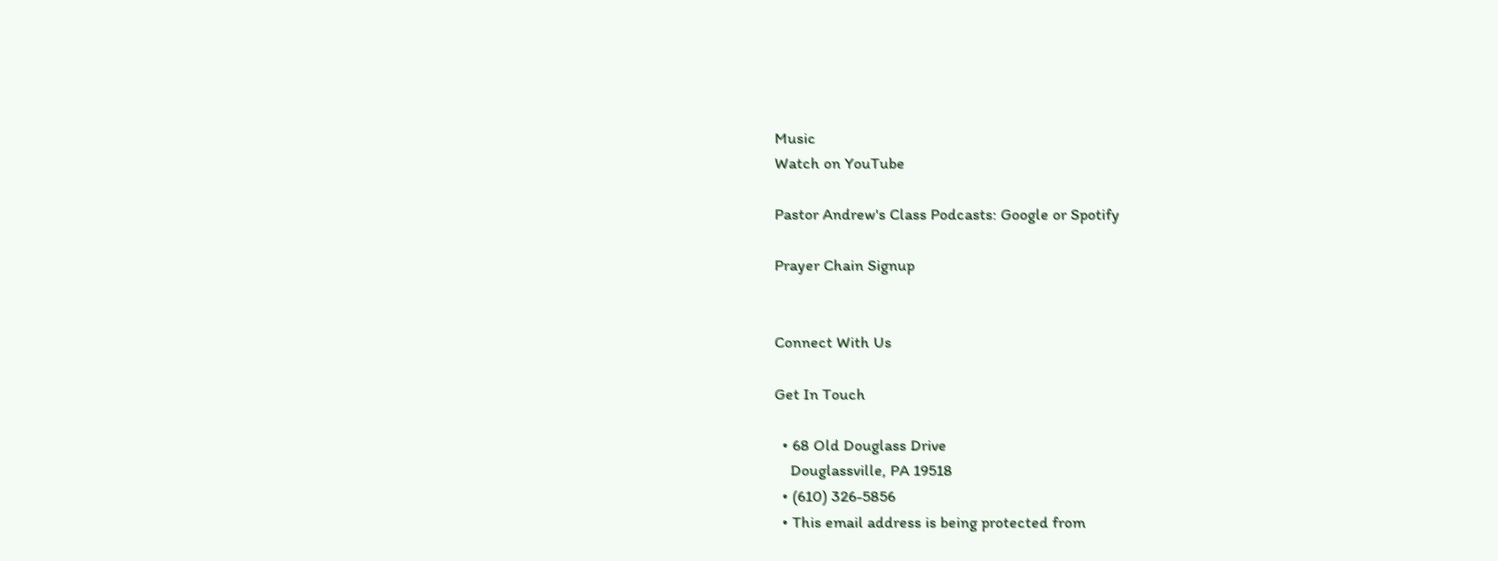Music
Watch on YouTube

Pastor Andrew's Class Podcasts: Google or Spotify

Prayer Chain Signup


Connect With Us

Get In Touch

  • 68 Old Douglass Drive
    Douglassville, PA 19518
  • (610) 326-5856
  • This email address is being protected from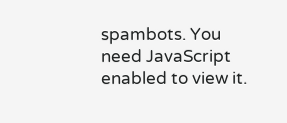spambots. You need JavaScript enabled to view it.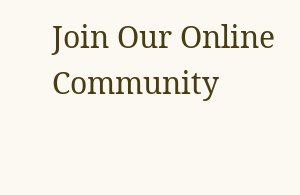Join Our Online Community